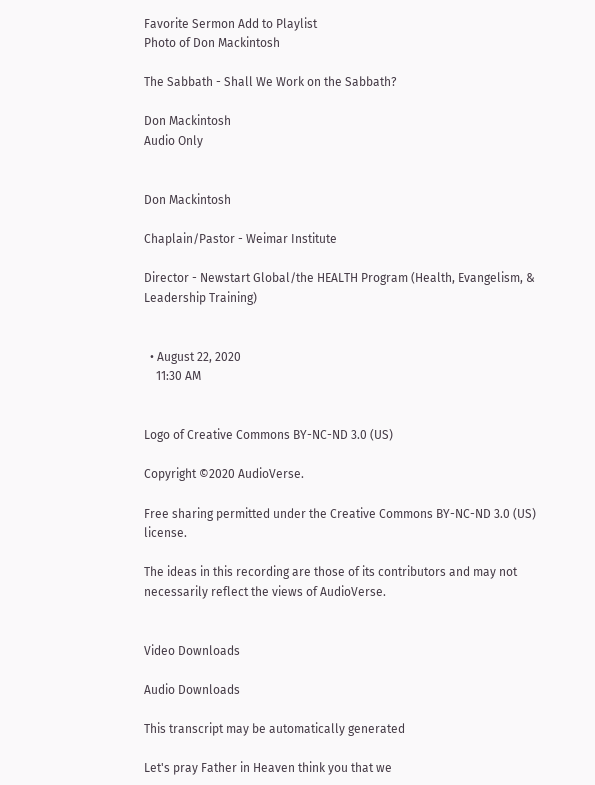Favorite Sermon Add to Playlist
Photo of Don Mackintosh

The Sabbath - Shall We Work on the Sabbath?

Don Mackintosh
Audio Only


Don Mackintosh

Chaplain/Pastor - Weimar Institute

Director - Newstart Global/the HEALTH Program (Health, Evangelism, & Leadership Training)


  • August 22, 2020
    11:30 AM


Logo of Creative Commons BY-NC-ND 3.0 (US)

Copyright ©2020 AudioVerse.

Free sharing permitted under the Creative Commons BY-NC-ND 3.0 (US) license.

The ideas in this recording are those of its contributors and may not necessarily reflect the views of AudioVerse.


Video Downloads

Audio Downloads

This transcript may be automatically generated

Let's pray Father in Heaven think you that we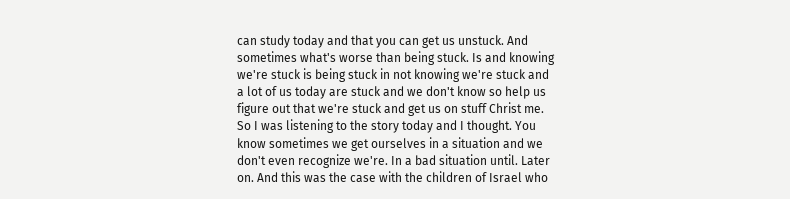can study today and that you can get us unstuck. And sometimes what's worse than being stuck. Is and knowing we're stuck is being stuck in not knowing we're stuck and a lot of us today are stuck and we don't know so help us figure out that we're stuck and get us on stuff Christ me. So I was listening to the story today and I thought. You know sometimes we get ourselves in a situation and we don't even recognize we're. In a bad situation until. Later on. And this was the case with the children of Israel who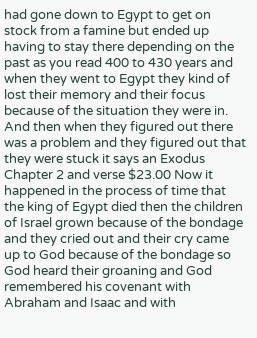had gone down to Egypt to get on stock from a famine but ended up having to stay there depending on the past as you read 400 to 430 years and when they went to Egypt they kind of lost their memory and their focus because of the situation they were in. And then when they figured out there was a problem and they figured out that they were stuck it says an Exodus Chapter 2 and verse $23.00 Now it happened in the process of time that the king of Egypt died then the children of Israel grown because of the bondage and they cried out and their cry came up to God because of the bondage so God heard their groaning and God remembered his covenant with Abraham and Isaac and with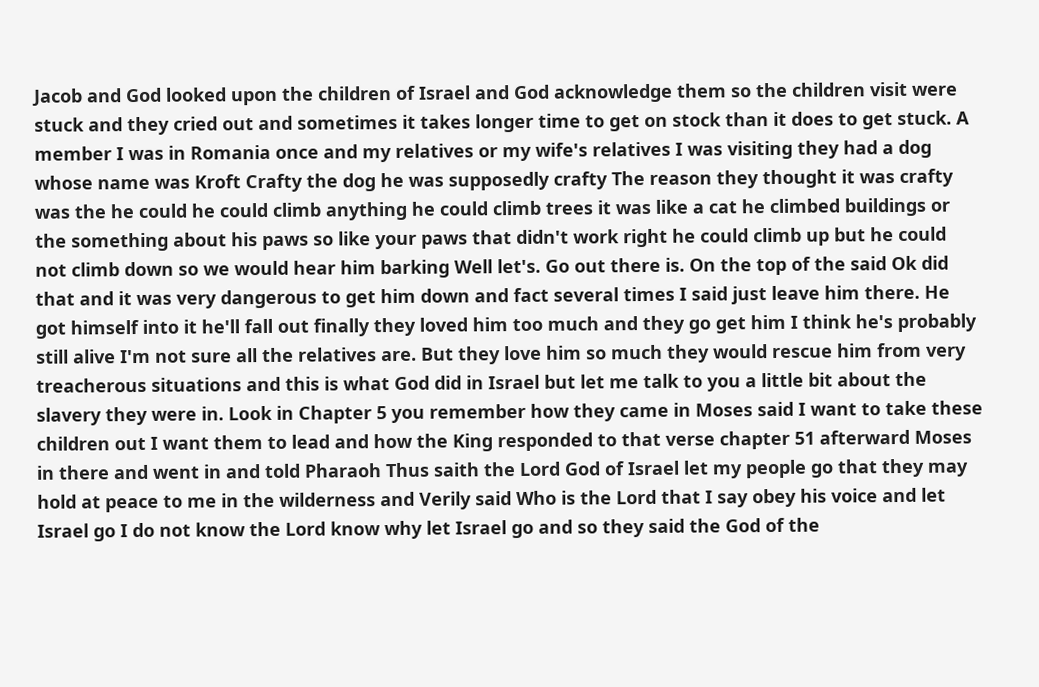Jacob and God looked upon the children of Israel and God acknowledge them so the children visit were stuck and they cried out and sometimes it takes longer time to get on stock than it does to get stuck. A member I was in Romania once and my relatives or my wife's relatives I was visiting they had a dog whose name was Kroft Crafty the dog he was supposedly crafty The reason they thought it was crafty was the he could he could climb anything he could climb trees it was like a cat he climbed buildings or the something about his paws so like your paws that didn't work right he could climb up but he could not climb down so we would hear him barking Well let's. Go out there is. On the top of the said Ok did that and it was very dangerous to get him down and fact several times I said just leave him there. He got himself into it he'll fall out finally they loved him too much and they go get him I think he's probably still alive I'm not sure all the relatives are. But they love him so much they would rescue him from very treacherous situations and this is what God did in Israel but let me talk to you a little bit about the slavery they were in. Look in Chapter 5 you remember how they came in Moses said I want to take these children out I want them to lead and how the King responded to that verse chapter 51 afterward Moses in there and went in and told Pharaoh Thus saith the Lord God of Israel let my people go that they may hold at peace to me in the wilderness and Verily said Who is the Lord that I say obey his voice and let Israel go I do not know the Lord know why let Israel go and so they said the God of the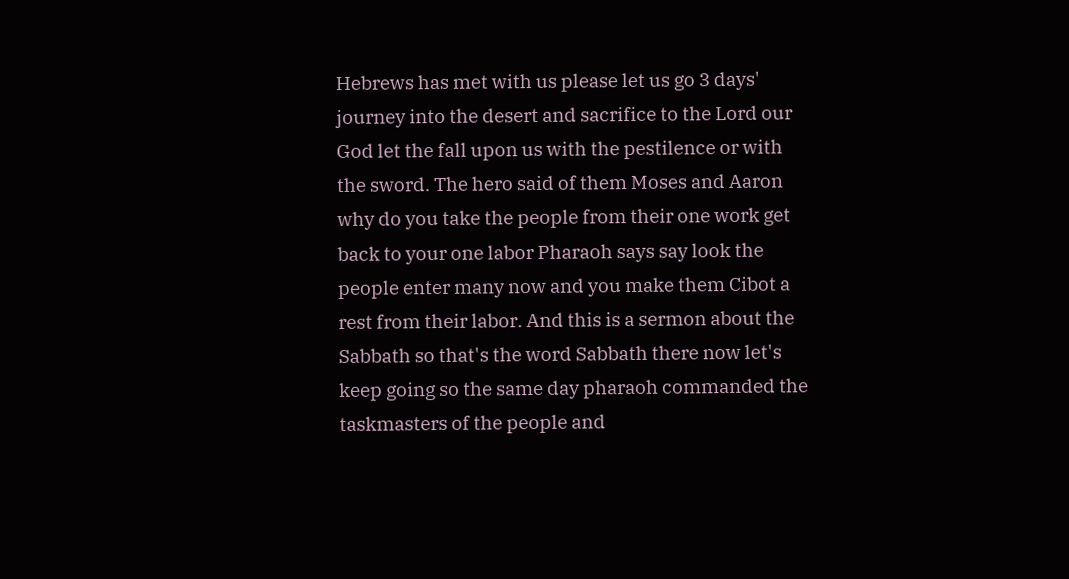Hebrews has met with us please let us go 3 days' journey into the desert and sacrifice to the Lord our God let the fall upon us with the pestilence or with the sword. The hero said of them Moses and Aaron why do you take the people from their one work get back to your one labor Pharaoh says say look the people enter many now and you make them Cibot a rest from their labor. And this is a sermon about the Sabbath so that's the word Sabbath there now let's keep going so the same day pharaoh commanded the taskmasters of the people and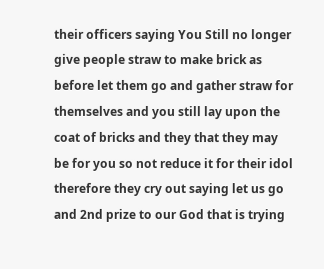their officers saying You Still no longer give people straw to make brick as before let them go and gather straw for themselves and you still lay upon the coat of bricks and they that they may be for you so not reduce it for their idol therefore they cry out saying let us go and 2nd prize to our God that is trying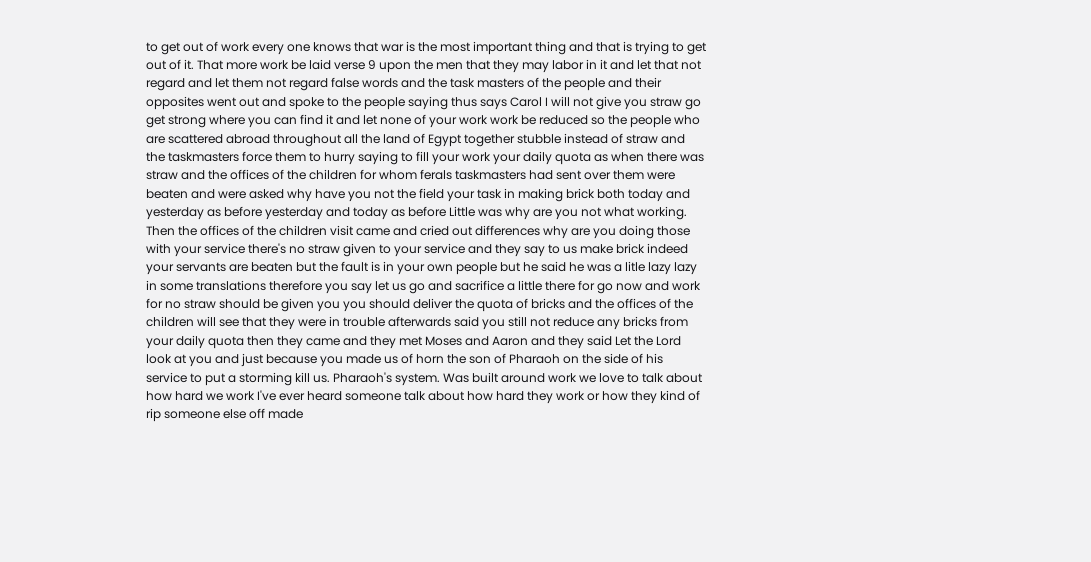to get out of work every one knows that war is the most important thing and that is trying to get out of it. That more work be laid verse 9 upon the men that they may labor in it and let that not regard and let them not regard false words and the task masters of the people and their opposites went out and spoke to the people saying thus says Carol I will not give you straw go get strong where you can find it and let none of your work work be reduced so the people who are scattered abroad throughout all the land of Egypt together stubble instead of straw and the taskmasters force them to hurry saying to fill your work your daily quota as when there was straw and the offices of the children for whom ferals taskmasters had sent over them were beaten and were asked why have you not the field your task in making brick both today and yesterday as before yesterday and today as before Little was why are you not what working. Then the offices of the children visit came and cried out differences why are you doing those with your service there's no straw given to your service and they say to us make brick indeed your servants are beaten but the fault is in your own people but he said he was a litle lazy lazy in some translations therefore you say let us go and sacrifice a little there for go now and work for no straw should be given you you should deliver the quota of bricks and the offices of the children will see that they were in trouble afterwards said you still not reduce any bricks from your daily quota then they came and they met Moses and Aaron and they said Let the Lord look at you and just because you made us of horn the son of Pharaoh on the side of his service to put a storming kill us. Pharaoh's system. Was built around work we love to talk about how hard we work I've ever heard someone talk about how hard they work or how they kind of rip someone else off made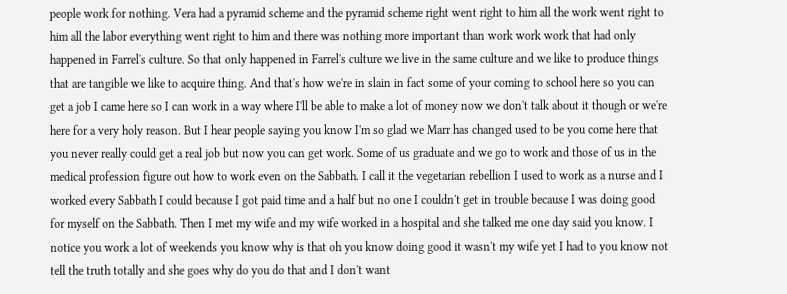people work for nothing. Vera had a pyramid scheme and the pyramid scheme right went right to him all the work went right to him all the labor everything went right to him and there was nothing more important than work work work that had only happened in Farrel's culture. So that only happened in Farrel's culture we live in the same culture and we like to produce things that are tangible we like to acquire thing. And that's how we're in slain in fact some of your coming to school here so you can get a job I came here so I can work in a way where I'll be able to make a lot of money now we don't talk about it though or we're here for a very holy reason. But I hear people saying you know I'm so glad we Marr has changed used to be you come here that you never really could get a real job but now you can get work. Some of us graduate and we go to work and those of us in the medical profession figure out how to work even on the Sabbath. I call it the vegetarian rebellion I used to work as a nurse and I worked every Sabbath I could because I got paid time and a half but no one I couldn't get in trouble because I was doing good for myself on the Sabbath. Then I met my wife and my wife worked in a hospital and she talked me one day said you know. I notice you work a lot of weekends you know why is that oh you know doing good it wasn't my wife yet I had to you know not tell the truth totally and she goes why do you do that and I don't want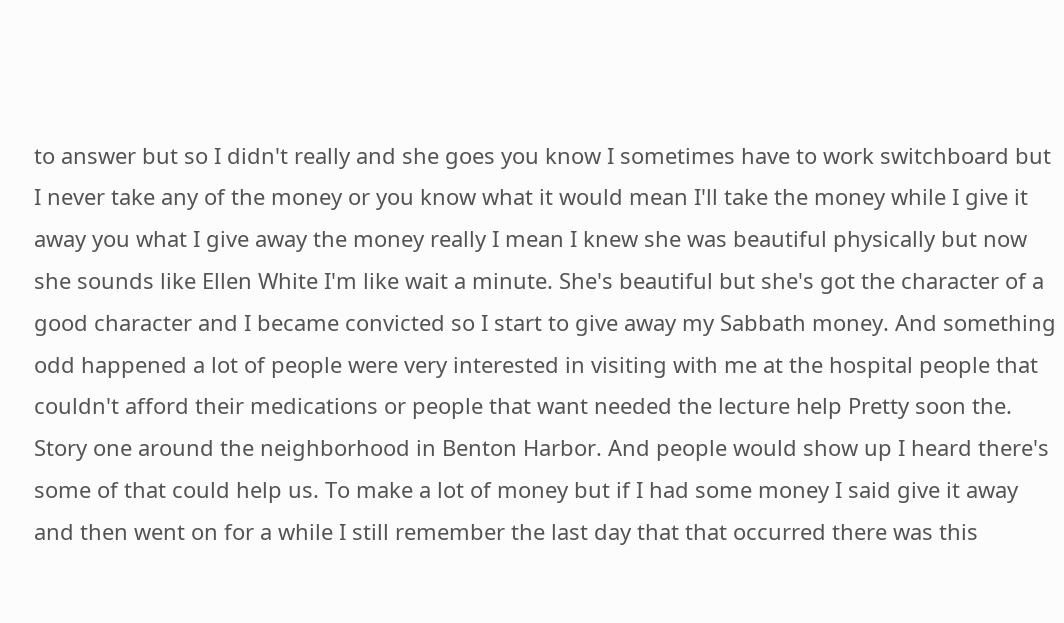to answer but so I didn't really and she goes you know I sometimes have to work switchboard but I never take any of the money or you know what it would mean I'll take the money while I give it away you what I give away the money really I mean I knew she was beautiful physically but now she sounds like Ellen White I'm like wait a minute. She's beautiful but she's got the character of a good character and I became convicted so I start to give away my Sabbath money. And something odd happened a lot of people were very interested in visiting with me at the hospital people that couldn't afford their medications or people that want needed the lecture help Pretty soon the. Story one around the neighborhood in Benton Harbor. And people would show up I heard there's some of that could help us. To make a lot of money but if I had some money I said give it away and then went on for a while I still remember the last day that that occurred there was this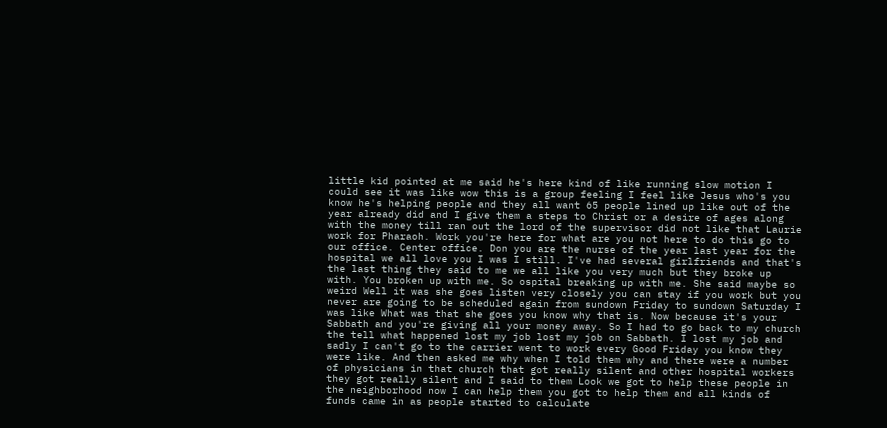little kid pointed at me said he's here kind of like running slow motion I could see it was like wow this is a group feeling I feel like Jesus who's you know he's helping people and they all want 65 people lined up like out of the year already did and I give them a steps to Christ or a desire of ages along with the money till ran out the lord of the supervisor did not like that Laurie work for Pharaoh. Work you're here for what are you not here to do this go to our office. Center office. Don you are the nurse of the year last year for the hospital we all love you I was I still. I've had several girlfriends and that's the last thing they said to me we all like you very much but they broke up with. You broken up with me. So ospital breaking up with me. She said maybe so weird Well it was she goes listen very closely you can stay if you work but you never are going to be scheduled again from sundown Friday to sundown Saturday I was like What was that she goes you know why that is. Now because it's your Sabbath and you're giving all your money away. So I had to go back to my church the tell what happened lost my job lost my job on Sabbath. I lost my job and sadly I can't go to the carrier went to work every Good Friday you know they were like. And then asked me why when I told them why and there were a number of physicians in that church that got really silent and other hospital workers they got really silent and I said to them Look we got to help these people in the neighborhood now I can help them you got to help them and all kinds of funds came in as people started to calculate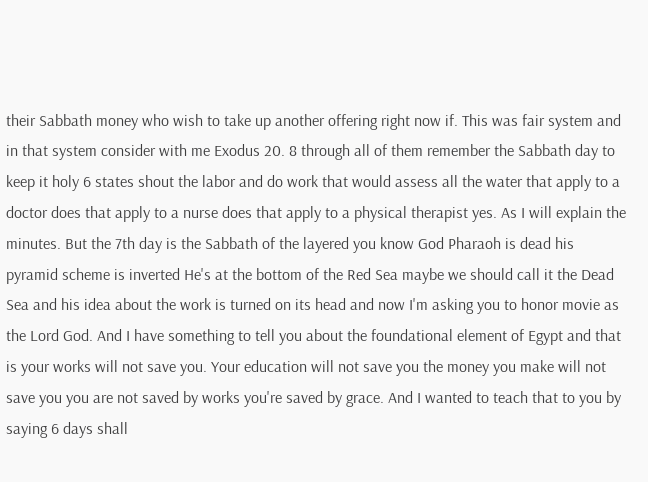their Sabbath money who wish to take up another offering right now if. This was fair system and in that system consider with me Exodus 20. 8 through all of them remember the Sabbath day to keep it holy 6 states shout the labor and do work that would assess all the water that apply to a doctor does that apply to a nurse does that apply to a physical therapist yes. As I will explain the minutes. But the 7th day is the Sabbath of the layered you know God Pharaoh is dead his pyramid scheme is inverted He's at the bottom of the Red Sea maybe we should call it the Dead Sea and his idea about the work is turned on its head and now I'm asking you to honor movie as the Lord God. And I have something to tell you about the foundational element of Egypt and that is your works will not save you. Your education will not save you the money you make will not save you you are not saved by works you're saved by grace. And I wanted to teach that to you by saying 6 days shall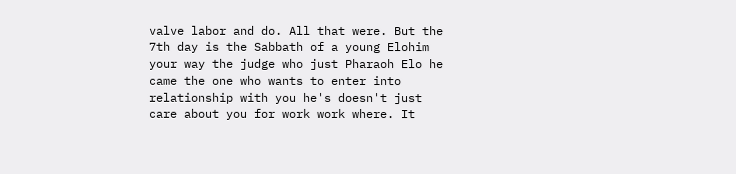valve labor and do. All that were. But the 7th day is the Sabbath of a young Elohim your way the judge who just Pharaoh Elo he came the one who wants to enter into relationship with you he's doesn't just care about you for work work where. It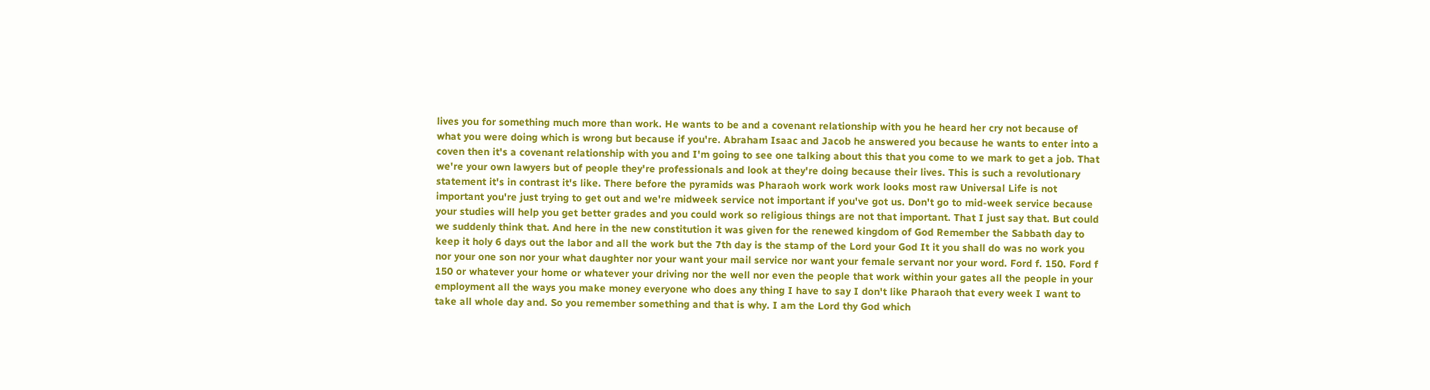lives you for something much more than work. He wants to be and a covenant relationship with you he heard her cry not because of what you were doing which is wrong but because if you're. Abraham Isaac and Jacob he answered you because he wants to enter into a coven then it's a covenant relationship with you and I'm going to see one talking about this that you come to we mark to get a job. That we're your own lawyers but of people they're professionals and look at they're doing because their lives. This is such a revolutionary statement it's in contrast it's like. There before the pyramids was Pharaoh work work work looks most raw Universal Life is not important you're just trying to get out and we're midweek service not important if you've got us. Don't go to mid-week service because your studies will help you get better grades and you could work so religious things are not that important. That I just say that. But could we suddenly think that. And here in the new constitution it was given for the renewed kingdom of God Remember the Sabbath day to keep it holy 6 days out the labor and all the work but the 7th day is the stamp of the Lord your God It it you shall do was no work you nor your one son nor your what daughter nor your want your mail service nor want your female servant nor your word. Ford f. 150. Ford f 150 or whatever your home or whatever your driving nor the well nor even the people that work within your gates all the people in your employment all the ways you make money everyone who does any thing I have to say I don't like Pharaoh that every week I want to take all whole day and. So you remember something and that is why. I am the Lord thy God which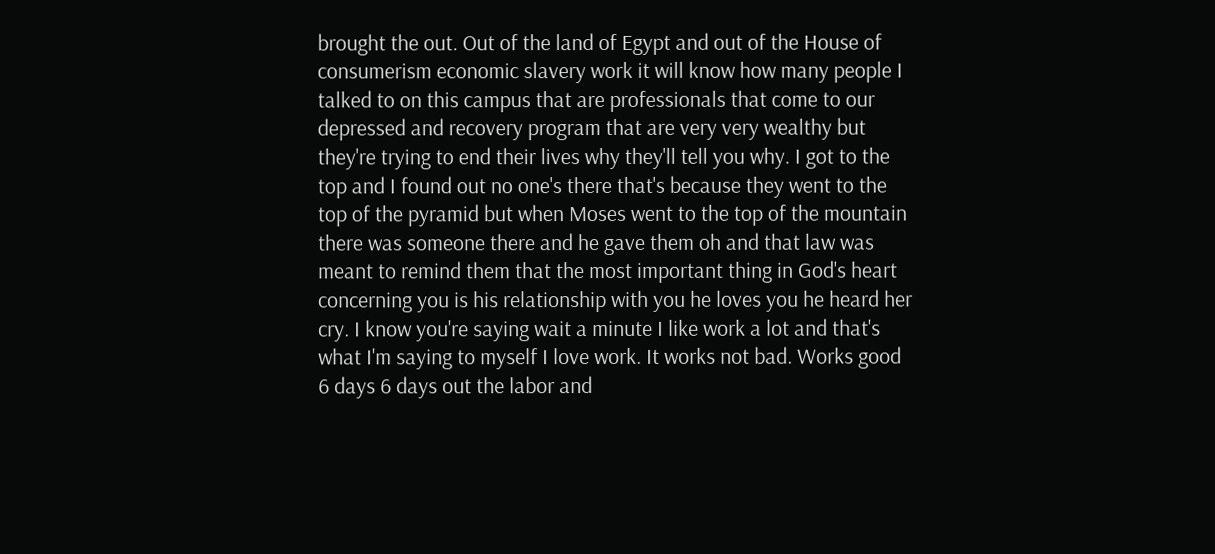brought the out. Out of the land of Egypt and out of the House of consumerism economic slavery work it will know how many people I talked to on this campus that are professionals that come to our depressed and recovery program that are very very wealthy but they're trying to end their lives why they'll tell you why. I got to the top and I found out no one's there that's because they went to the top of the pyramid but when Moses went to the top of the mountain there was someone there and he gave them oh and that law was meant to remind them that the most important thing in God's heart concerning you is his relationship with you he loves you he heard her cry. I know you're saying wait a minute I like work a lot and that's what I'm saying to myself I love work. It works not bad. Works good 6 days 6 days out the labor and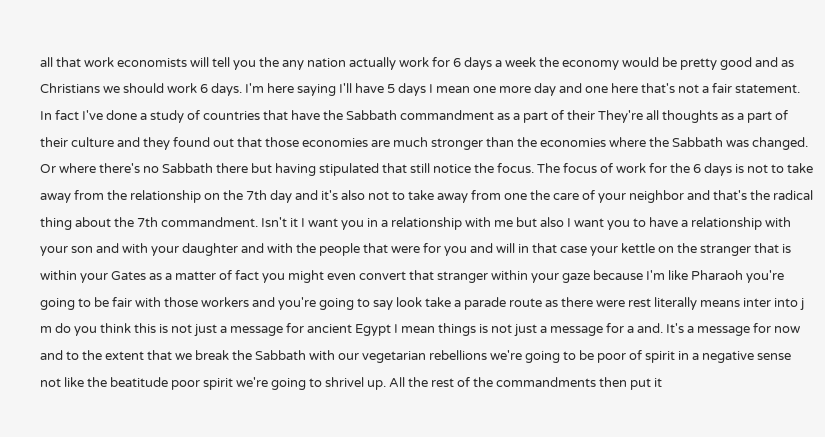all that work economists will tell you the any nation actually work for 6 days a week the economy would be pretty good and as Christians we should work 6 days. I'm here saying I'll have 5 days I mean one more day and one here that's not a fair statement. In fact I've done a study of countries that have the Sabbath commandment as a part of their They're all thoughts as a part of their culture and they found out that those economies are much stronger than the economies where the Sabbath was changed. Or where there's no Sabbath there but having stipulated that still notice the focus. The focus of work for the 6 days is not to take away from the relationship on the 7th day and it's also not to take away from one the care of your neighbor and that's the radical thing about the 7th commandment. Isn't it I want you in a relationship with me but also I want you to have a relationship with your son and with your daughter and with the people that were for you and will in that case your kettle on the stranger that is within your Gates as a matter of fact you might even convert that stranger within your gaze because I'm like Pharaoh you're going to be fair with those workers and you're going to say look take a parade route as there were rest literally means inter into j m do you think this is not just a message for ancient Egypt I mean things is not just a message for a and. It's a message for now and to the extent that we break the Sabbath with our vegetarian rebellions we're going to be poor of spirit in a negative sense not like the beatitude poor spirit we're going to shrivel up. All the rest of the commandments then put it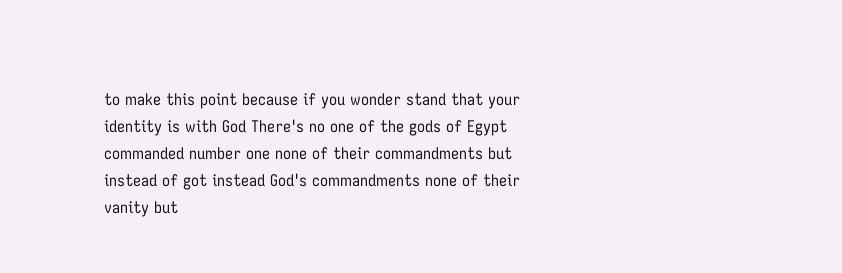to make this point because if you wonder stand that your identity is with God There's no one of the gods of Egypt commanded number one none of their commandments but instead of got instead God's commandments none of their vanity but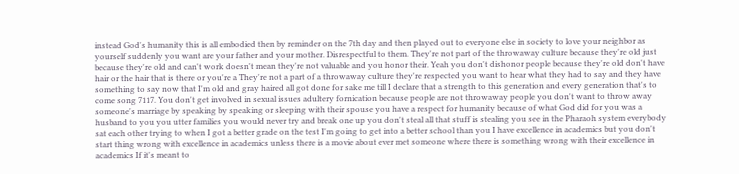instead God's humanity this is all embodied then by reminder on the 7th day and then played out to everyone else in society to love your neighbor as yourself suddenly you want are your father and your mother. Disrespectful to them. They're not part of the throwaway culture because they're old just because they're old and can't work doesn't mean they're not valuable and you honor their. Yeah you don't dishonor people because they're old don't have hair or the hair that is there or you're a They're not a part of a throwaway culture they're respected you want to hear what they had to say and they have something to say now that I'm old and gray haired all got done for sake me till I declare that a strength to this generation and every generation that's to come song 7117. You don't get involved in sexual issues adultery fornication because people are not throwaway people you don't want to throw away someone's marriage by speaking by speaking or sleeping with their spouse you have a respect for humanity because of what God did for you was a husband to you you utter families you would never try and break one up you don't steal all that stuff is stealing you see in the Pharaoh system everybody sat each other trying to when I got a better grade on the test I'm going to get into a better school than you I have excellence in academics but you don't start thing wrong with excellence in academics unless there is a movie about ever met someone where there is something wrong with their excellence in academics If it's meant to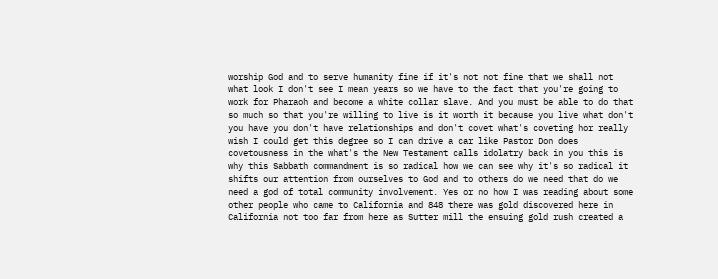worship God and to serve humanity fine if it's not not fine that we shall not what look I don't see I mean years so we have to the fact that you're going to work for Pharaoh and become a white collar slave. And you must be able to do that so much so that you're willing to live is it worth it because you live what don't you have you don't have relationships and don't covet what's coveting hor really wish I could get this degree so I can drive a car like Pastor Don does covetousness in the what's the New Testament calls idolatry back in you this is why this Sabbath commandment is so radical how we can see why it's so radical it shifts our attention from ourselves to God and to others do we need that do we need a god of total community involvement. Yes or no how I was reading about some other people who came to California and 848 there was gold discovered here in California not too far from here as Sutter mill the ensuing gold rush created a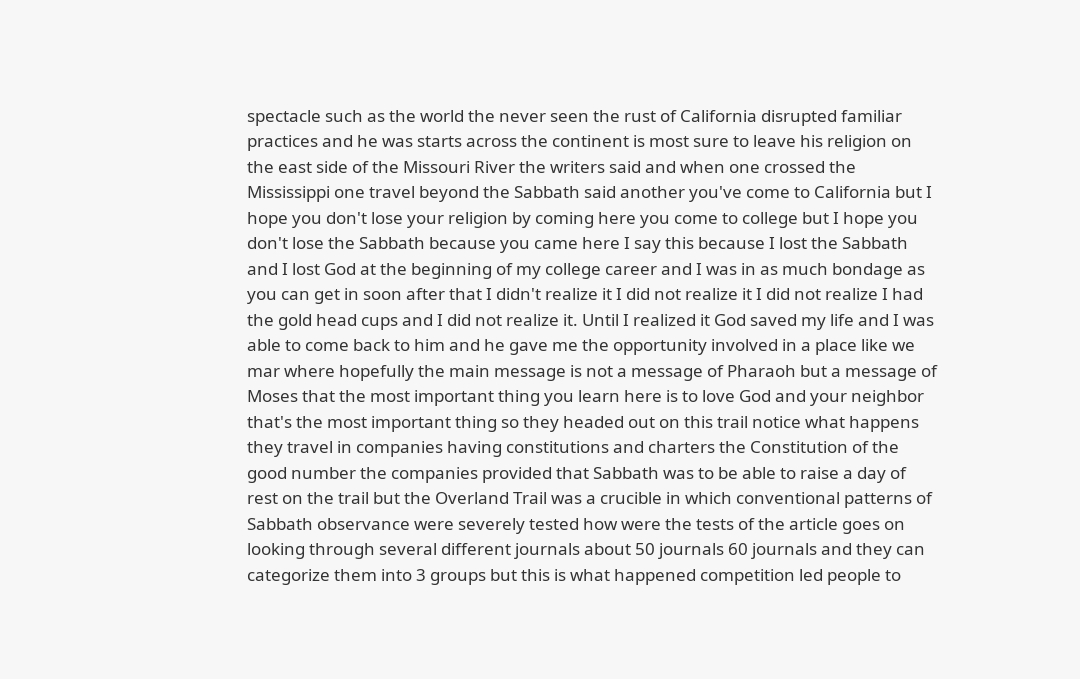spectacle such as the world the never seen the rust of California disrupted familiar practices and he was starts across the continent is most sure to leave his religion on the east side of the Missouri River the writers said and when one crossed the Mississippi one travel beyond the Sabbath said another you've come to California but I hope you don't lose your religion by coming here you come to college but I hope you don't lose the Sabbath because you came here I say this because I lost the Sabbath and I lost God at the beginning of my college career and I was in as much bondage as you can get in soon after that I didn't realize it I did not realize it I did not realize I had the gold head cups and I did not realize it. Until I realized it God saved my life and I was able to come back to him and he gave me the opportunity involved in a place like we mar where hopefully the main message is not a message of Pharaoh but a message of Moses that the most important thing you learn here is to love God and your neighbor that's the most important thing so they headed out on this trail notice what happens they travel in companies having constitutions and charters the Constitution of the good number the companies provided that Sabbath was to be able to raise a day of rest on the trail but the Overland Trail was a crucible in which conventional patterns of Sabbath observance were severely tested how were the tests of the article goes on looking through several different journals about 50 journals 60 journals and they can categorize them into 3 groups but this is what happened competition led people to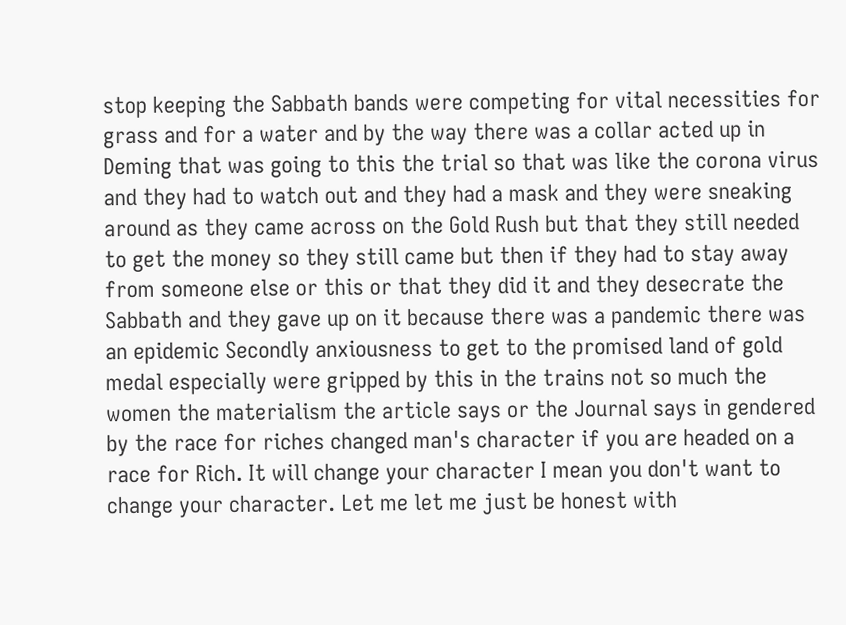stop keeping the Sabbath bands were competing for vital necessities for grass and for a water and by the way there was a collar acted up in Deming that was going to this the trial so that was like the corona virus and they had to watch out and they had a mask and they were sneaking around as they came across on the Gold Rush but that they still needed to get the money so they still came but then if they had to stay away from someone else or this or that they did it and they desecrate the Sabbath and they gave up on it because there was a pandemic there was an epidemic Secondly anxiousness to get to the promised land of gold medal especially were gripped by this in the trains not so much the women the materialism the article says or the Journal says in gendered by the race for riches changed man's character if you are headed on a race for Rich. It will change your character I mean you don't want to change your character. Let me let me just be honest with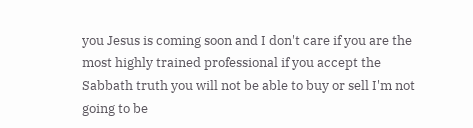you Jesus is coming soon and I don't care if you are the most highly trained professional if you accept the Sabbath truth you will not be able to buy or sell I'm not going to be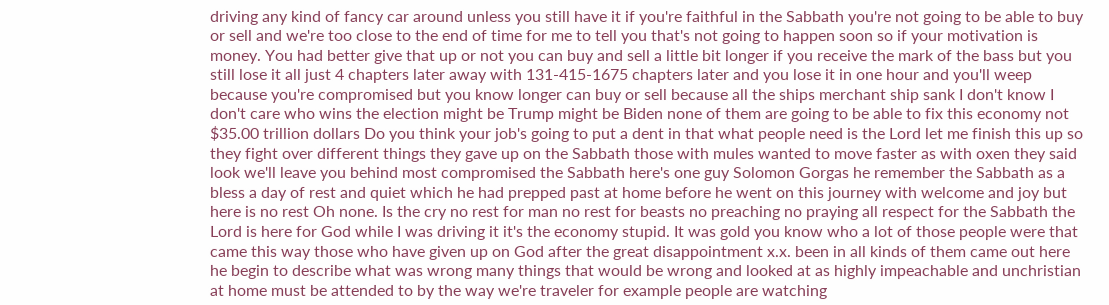driving any kind of fancy car around unless you still have it if you're faithful in the Sabbath you're not going to be able to buy or sell and we're too close to the end of time for me to tell you that's not going to happen soon so if your motivation is money. You had better give that up or not you can buy and sell a little bit longer if you receive the mark of the bass but you still lose it all just 4 chapters later away with 131-415-1675 chapters later and you lose it in one hour and you'll weep because you're compromised but you know longer can buy or sell because all the ships merchant ship sank I don't know I don't care who wins the election might be Trump might be Biden none of them are going to be able to fix this economy not $35.00 trillion dollars Do you think your job's going to put a dent in that what people need is the Lord let me finish this up so they fight over different things they gave up on the Sabbath those with mules wanted to move faster as with oxen they said look we'll leave you behind most compromised the Sabbath here's one guy Solomon Gorgas he remember the Sabbath as a bless a day of rest and quiet which he had prepped past at home before he went on this journey with welcome and joy but here is no rest Oh none. Is the cry no rest for man no rest for beasts no preaching no praying all respect for the Sabbath the Lord is here for God while I was driving it it's the economy stupid. It was gold you know who a lot of those people were that came this way those who have given up on God after the great disappointment x.x. been in all kinds of them came out here he begin to describe what was wrong many things that would be wrong and looked at as highly impeachable and unchristian at home must be attended to by the way we're traveler for example people are watching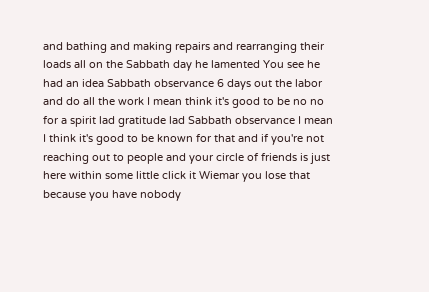and bathing and making repairs and rearranging their loads all on the Sabbath day he lamented You see he had an idea Sabbath observance 6 days out the labor and do all the work I mean think it's good to be no no for a spirit lad gratitude lad Sabbath observance I mean I think it's good to be known for that and if you're not reaching out to people and your circle of friends is just here within some little click it Wiemar you lose that because you have nobody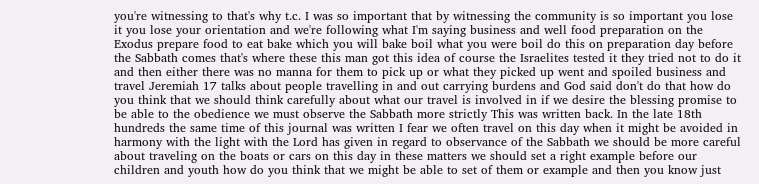you're witnessing to that's why t.c. I was so important that by witnessing the community is so important you lose it you lose your orientation and we're following what I'm saying business and well food preparation on the Exodus prepare food to eat bake which you will bake boil what you were boil do this on preparation day before the Sabbath comes that's where these this man got this idea of course the Israelites tested it they tried not to do it and then either there was no manna for them to pick up or what they picked up went and spoiled business and travel Jeremiah 17 talks about people travelling in and out carrying burdens and God said don't do that how do you think that we should think carefully about what our travel is involved in if we desire the blessing promise to be able to the obedience we must observe the Sabbath more strictly This was written back. In the late 18th hundreds the same time of this journal was written I fear we often travel on this day when it might be avoided in harmony with the light with the Lord has given in regard to observance of the Sabbath we should be more careful about traveling on the boats or cars on this day in these matters we should set a right example before our children and youth how do you think that we might be able to set of them or example and then you know just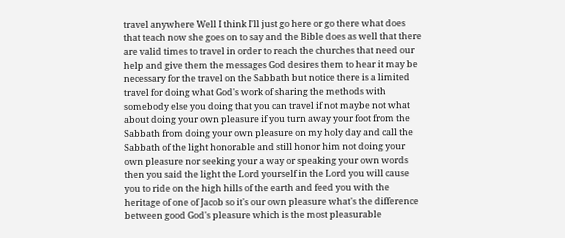travel anywhere Well I think I'll just go here or go there what does that teach now she goes on to say and the Bible does as well that there are valid times to travel in order to reach the churches that need our help and give them the messages God desires them to hear it may be necessary for the travel on the Sabbath but notice there is a limited travel for doing what God's work of sharing the methods with somebody else you doing that you can travel if not maybe not what about doing your own pleasure if you turn away your foot from the Sabbath from doing your own pleasure on my holy day and call the Sabbath of the light honorable and still honor him not doing your own pleasure nor seeking your a way or speaking your own words then you said the light the Lord yourself in the Lord you will cause you to ride on the high hills of the earth and feed you with the heritage of one of Jacob so it's our own pleasure what's the difference between good God's pleasure which is the most pleasurable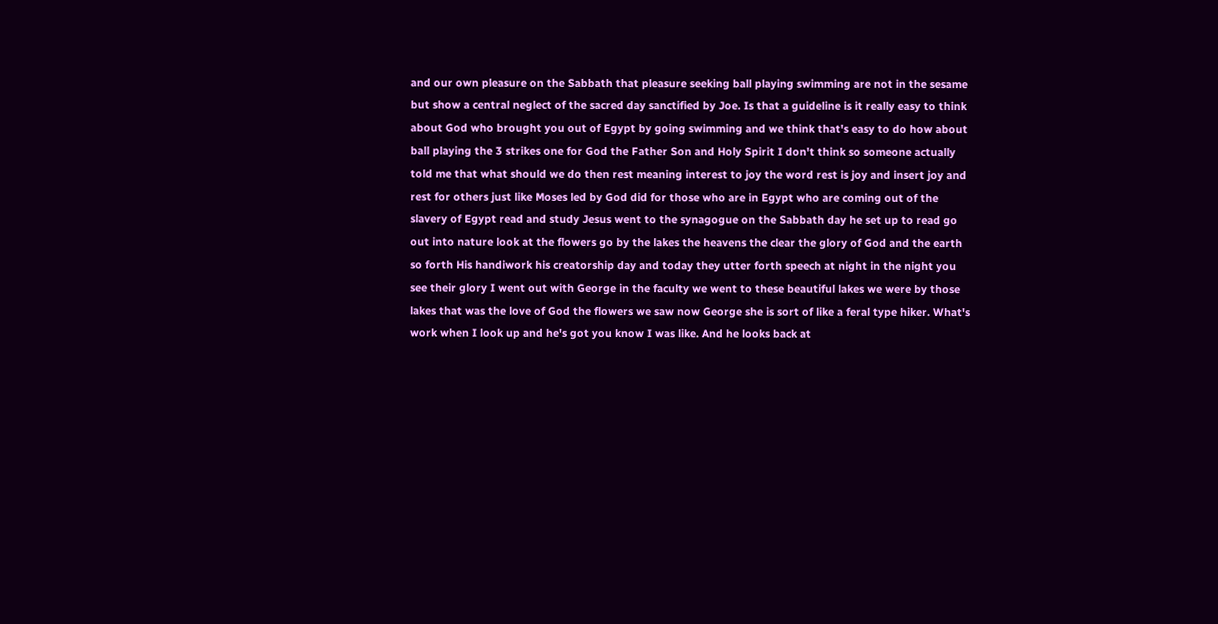and our own pleasure on the Sabbath that pleasure seeking ball playing swimming are not in the sesame but show a central neglect of the sacred day sanctified by Joe. Is that a guideline is it really easy to think about God who brought you out of Egypt by going swimming and we think that's easy to do how about ball playing the 3 strikes one for God the Father Son and Holy Spirit I don't think so someone actually told me that what should we do then rest meaning interest to joy the word rest is joy and insert joy and rest for others just like Moses led by God did for those who are in Egypt who are coming out of the slavery of Egypt read and study Jesus went to the synagogue on the Sabbath day he set up to read go out into nature look at the flowers go by the lakes the heavens the clear the glory of God and the earth so forth His handiwork his creatorship day and today they utter forth speech at night in the night you see their glory I went out with George in the faculty we went to these beautiful lakes we were by those lakes that was the love of God the flowers we saw now George she is sort of like a feral type hiker. What's work when I look up and he's got you know I was like. And he looks back at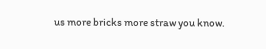us more bricks more straw you know.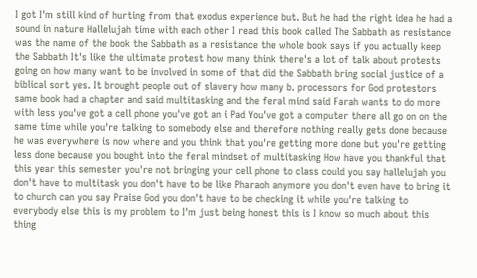I got I'm still kind of hurting from that exodus experience but. But he had the right idea he had a sound in nature Hallelujah time with each other I read this book called The Sabbath as resistance was the name of the book the Sabbath as a resistance the whole book says if you actually keep the Sabbath It's like the ultimate protest how many think there's a lot of talk about protests going on how many want to be involved in some of that did the Sabbath bring social justice of a biblical sort yes. It brought people out of slavery how many b. processors for God protestors same book had a chapter and said multitasking and the feral mind said Farah wants to do more with less you've got a cell phone you've got an i Pad You've got a computer there all go on on the same time while you're talking to somebody else and therefore nothing really gets done because he was everywhere is now where and you think that you're getting more done but you're getting less done because you bought into the feral mindset of multitasking How have you thankful that this year this semester you're not bringing your cell phone to class could you say hallelujah you don't have to multitask you don't have to be like Pharaoh anymore you don't even have to bring it to church can you say Praise God you don't have to be checking it while you're talking to everybody else this is my problem to I'm just being honest this is I know so much about this thing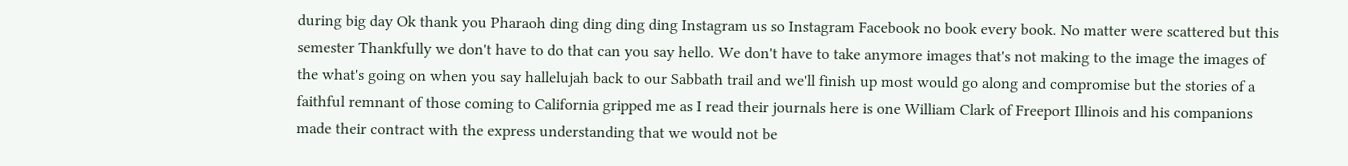during big day Ok thank you Pharaoh ding ding ding ding Instagram us so Instagram Facebook no book every book. No matter were scattered but this semester Thankfully we don't have to do that can you say hello. We don't have to take anymore images that's not making to the image the images of the what's going on when you say hallelujah back to our Sabbath trail and we'll finish up most would go along and compromise but the stories of a faithful remnant of those coming to California gripped me as I read their journals here is one William Clark of Freeport Illinois and his companions made their contract with the express understanding that we would not be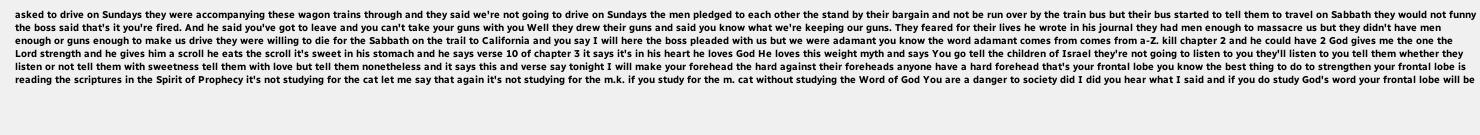asked to drive on Sundays they were accompanying these wagon trains through and they said we're not going to drive on Sundays the men pledged to each other the stand by their bargain and not be run over by the train bus but their bus started to tell them to travel on Sabbath they would not funny the boss said that's it you're fired. And he said you've got to leave and you can't take your guns with you Well they drew their guns and said you know what we're keeping our guns. They feared for their lives he wrote in his journal they had men enough to massacre us but they didn't have men enough or guns enough to make us drive they were willing to die for the Sabbath on the trail to California and you say I will here the boss pleaded with us but we were adamant you know the word adamant comes from comes from a-Z. kill chapter 2 and he could have 2 God gives me the one the Lord strength and he gives him a scroll he eats the scroll it's sweet in his stomach and he says verse 10 of chapter 3 it says it's in his heart he loves God He loves this weight myth and says You go tell the children of Israel they're not going to listen to you they'll listen to you tell them whether they listen or not tell them with sweetness tell them with love but tell them nonetheless and it says this and verse say tonight I will make your forehead the hard against their foreheads anyone have a hard forehead that's your frontal lobe you know the best thing to do to strengthen your frontal lobe is reading the scriptures in the Spirit of Prophecy it's not studying for the cat let me say that again it's not studying for the m.k. if you study for the m. cat without studying the Word of God You are a danger to society did I did you hear what I said and if you do study God's word your frontal lobe will be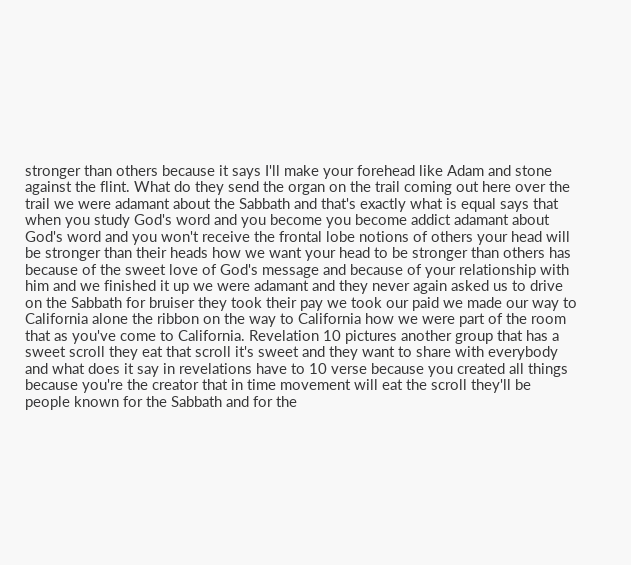stronger than others because it says I'll make your forehead like Adam and stone against the flint. What do they send the organ on the trail coming out here over the trail we were adamant about the Sabbath and that's exactly what is equal says that when you study God's word and you become you become addict adamant about God's word and you won't receive the frontal lobe notions of others your head will be stronger than their heads how we want your head to be stronger than others has because of the sweet love of God's message and because of your relationship with him and we finished it up we were adamant and they never again asked us to drive on the Sabbath for bruiser they took their pay we took our paid we made our way to California alone the ribbon on the way to California how we were part of the room that as you've come to California. Revelation 10 pictures another group that has a sweet scroll they eat that scroll it's sweet and they want to share with everybody and what does it say in revelations have to 10 verse because you created all things because you're the creator that in time movement will eat the scroll they'll be people known for the Sabbath and for the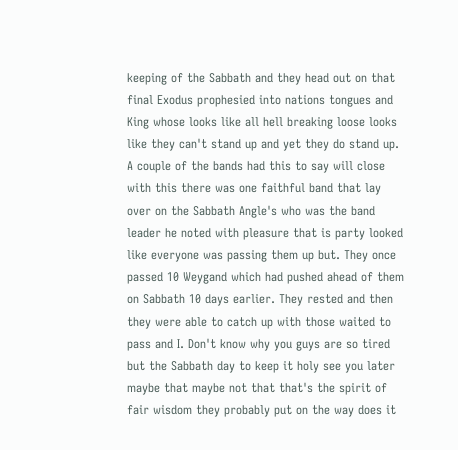keeping of the Sabbath and they head out on that final Exodus prophesied into nations tongues and King whose looks like all hell breaking loose looks like they can't stand up and yet they do stand up. A couple of the bands had this to say will close with this there was one faithful band that lay over on the Sabbath Angle's who was the band leader he noted with pleasure that is party looked like everyone was passing them up but. They once passed 10 Weygand which had pushed ahead of them on Sabbath 10 days earlier. They rested and then they were able to catch up with those waited to pass and I. Don't know why you guys are so tired but the Sabbath day to keep it holy see you later maybe that maybe not that that's the spirit of fair wisdom they probably put on the way does it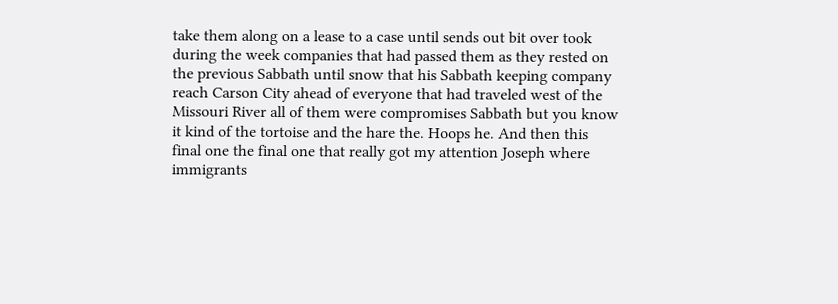take them along on a lease to a case until sends out bit over took during the week companies that had passed them as they rested on the previous Sabbath until snow that his Sabbath keeping company reach Carson City ahead of everyone that had traveled west of the Missouri River all of them were compromises Sabbath but you know it kind of the tortoise and the hare the. Hoops he. And then this final one the final one that really got my attention Joseph where immigrants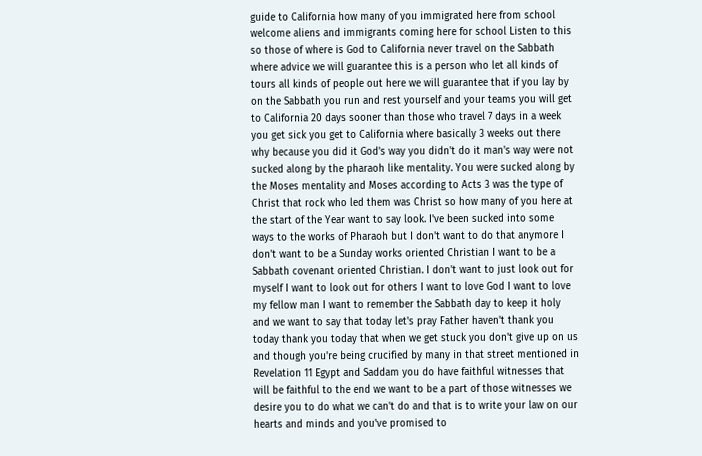guide to California how many of you immigrated here from school welcome aliens and immigrants coming here for school Listen to this so those of where is God to California never travel on the Sabbath where advice we will guarantee this is a person who let all kinds of tours all kinds of people out here we will guarantee that if you lay by on the Sabbath you run and rest yourself and your teams you will get to California 20 days sooner than those who travel 7 days in a week you get sick you get to California where basically 3 weeks out there why because you did it God's way you didn't do it man's way were not sucked along by the pharaoh like mentality. You were sucked along by the Moses mentality and Moses according to Acts 3 was the type of Christ that rock who led them was Christ so how many of you here at the start of the Year want to say look. I've been sucked into some ways to the works of Pharaoh but I don't want to do that anymore I don't want to be a Sunday works oriented Christian I want to be a Sabbath covenant oriented Christian. I don't want to just look out for myself I want to look out for others I want to love God I want to love my fellow man I want to remember the Sabbath day to keep it holy and we want to say that today let's pray Father haven't thank you today thank you today that when we get stuck you don't give up on us and though you're being crucified by many in that street mentioned in Revelation 11 Egypt and Saddam you do have faithful witnesses that will be faithful to the end we want to be a part of those witnesses we desire you to do what we can't do and that is to write your law on our hearts and minds and you've promised to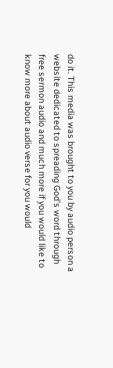do it. This media was brought to you by audio person a website dedicated to spreading God's word through free sermon audio and much more if you would like to know more about audio verse for you would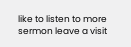like to listen to more sermon leave a visit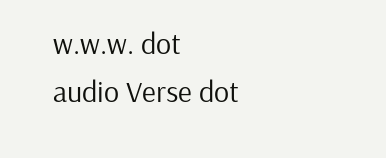w.w.w. dot audio Verse dot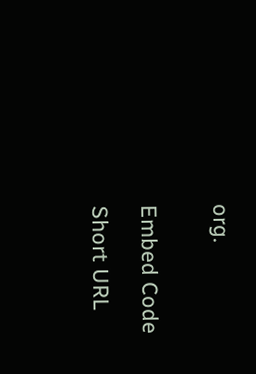org.


Embed Code

Short URL